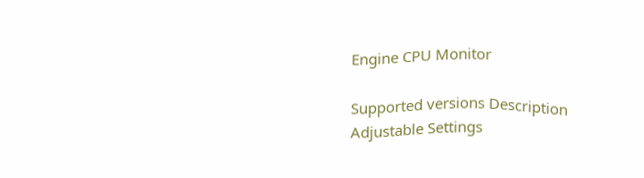Engine CPU Monitor

Supported versions Description Adjustable Settings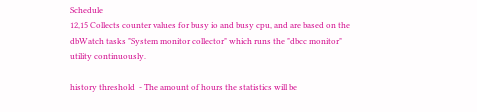Schedule
12,15 Collects counter values for busy io and busy cpu, and are based on the dbWatch tasks "System monitor collector" which runs the "dbcc monitor" utility continuously.

history threshold  - The amount of hours the statistics will be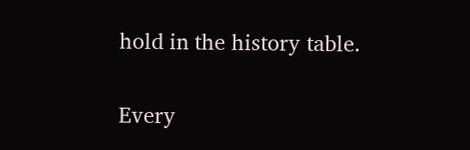hold in the history table.

Every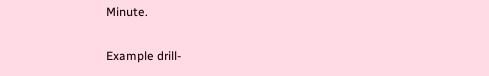Minute.

Example drill-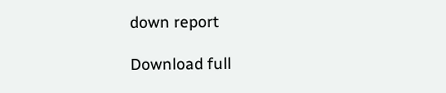down report

Download full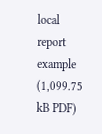local report example  (1,099.75 kB PDF)